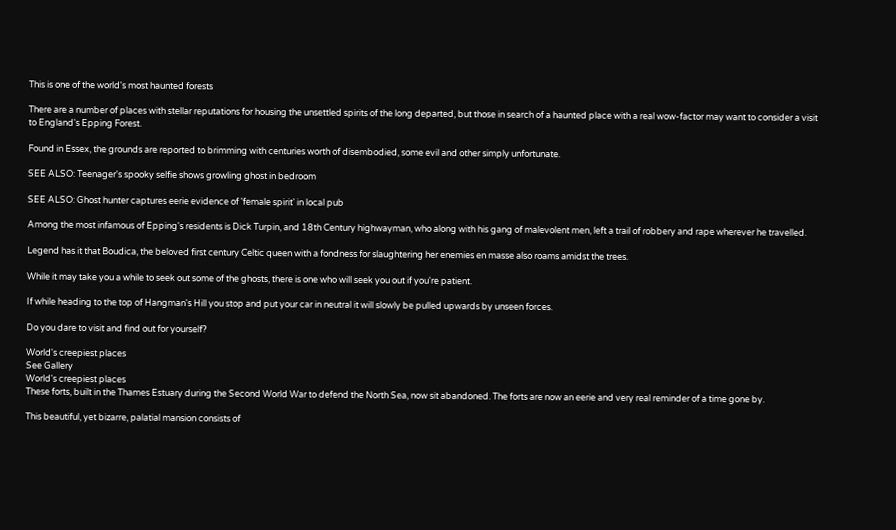This is one of the world's most haunted forests

There are a number of places with stellar reputations for housing the unsettled spirits of the long departed, but those in search of a haunted place with a real wow-factor may want to consider a visit to England's Epping Forest.

Found in Essex, the grounds are reported to brimming with centuries worth of disembodied, some evil and other simply unfortunate.

SEE ALSO: Teenager's spooky selfie shows growling ghost in bedroom

SEE ALSO: Ghost hunter captures eerie evidence of 'female spirit' in local pub

Among the most infamous of Epping's residents is Dick Turpin, and 18th Century highwayman, who along with his gang of malevolent men, left a trail of robbery and rape wherever he travelled.

Legend has it that Boudica, the beloved first century Celtic queen with a fondness for slaughtering her enemies en masse also roams amidst the trees.

While it may take you a while to seek out some of the ghosts, there is one who will seek you out if you're patient.

If while heading to the top of Hangman's Hill you stop and put your car in neutral it will slowly be pulled upwards by unseen forces.

Do you dare to visit and find out for yourself?

World's creepiest places
See Gallery
World's creepiest places
These forts, built in the Thames Estuary during the Second World War to defend the North Sea, now sit abandoned. The forts are now an eerie and very real reminder of a time gone by.

This beautiful, yet bizarre, palatial mansion consists of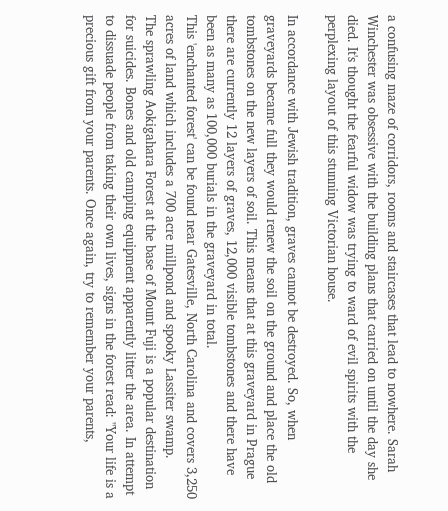a confusing maze of corridors, rooms and staircases that lead to nowhere. Sarah Winchester was obsessive with the building plans that carried on until the day she died. It's thought the fearful widow was trying to ward of evil spirits with the perplexing layout of this stunning Victorian house.

In accordance with Jewish tradition, graves cannot be destroyed. So, when graveyards became full they would renew the soil on the ground and place the old tombstones on the new layers of soil. This means that at this graveyard in Prague there are currently 12 layers of graves, 12,000 visible tombstones and there have been as many as 100,000 burials in the graveyard in total.
This 'enchanted forest' can be found near Gatesville, North Carolina and covers 3,250 acres of land which includes a 700 acre millpond and spooky Lassiter swamp.
The sprawling Aokigahara Forest at the base of Mount Fuji is a popular destination for suicides. Bones and old camping equipment apparently litter the area. In attempt to dissuade people from taking their own lives, signs in the forest read: "Your life is a precious gift from your parents. Once again, try to remember your parents,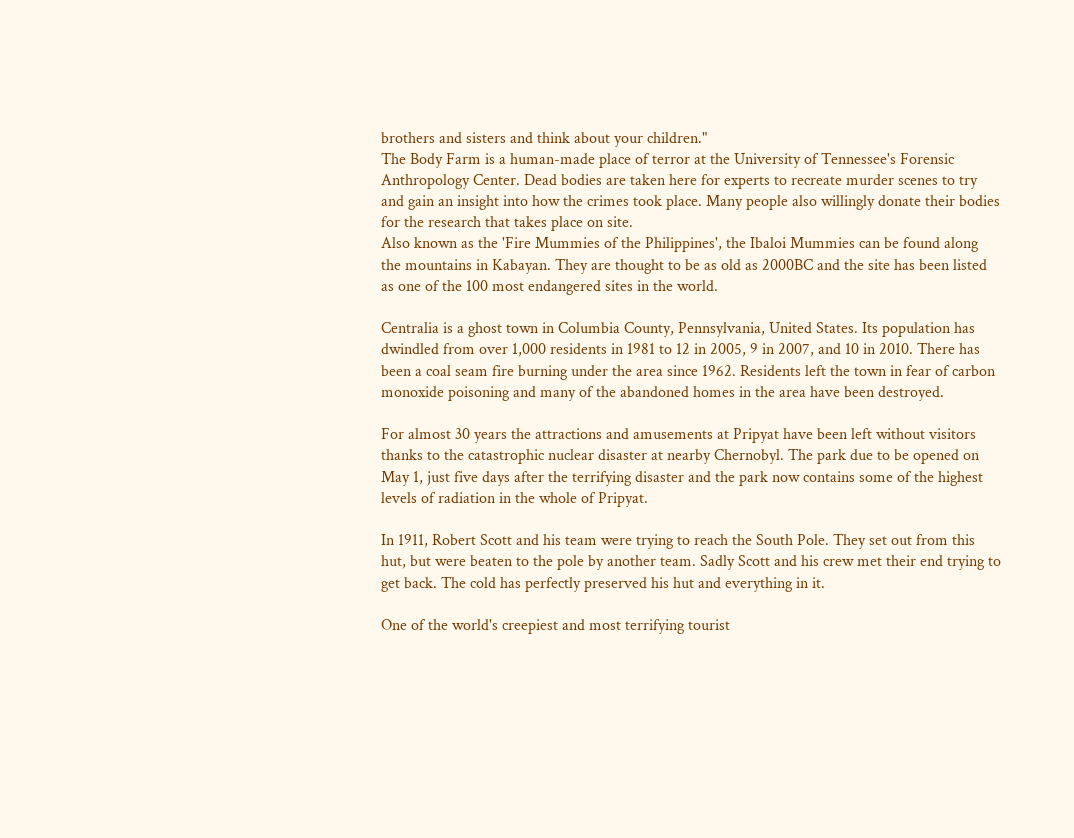brothers and sisters and think about your children."
The Body Farm is a human-made place of terror at the University of Tennessee's Forensic Anthropology Center. Dead bodies are taken here for experts to recreate murder scenes to try and gain an insight into how the crimes took place. Many people also willingly donate their bodies for the research that takes place on site.
Also known as the 'Fire Mummies of the Philippines', the Ibaloi Mummies can be found along the mountains in Kabayan. They are thought to be as old as 2000BC and the site has been listed as one of the 100 most endangered sites in the world.

Centralia is a ghost town in Columbia County, Pennsylvania, United States. Its population has dwindled from over 1,000 residents in 1981 to 12 in 2005, 9 in 2007, and 10 in 2010. There has been a coal seam fire burning under the area since 1962. Residents left the town in fear of carbon monoxide poisoning and many of the abandoned homes in the area have been destroyed.

For almost 30 years the attractions and amusements at Pripyat have been left without visitors thanks to the catastrophic nuclear disaster at nearby Chernobyl. The park due to be opened on May 1, just five days after the terrifying disaster and the park now contains some of the highest levels of radiation in the whole of Pripyat.

In 1911, Robert Scott and his team were trying to reach the South Pole. They set out from this hut, but were beaten to the pole by another team. Sadly Scott and his crew met their end trying to get back. The cold has perfectly preserved his hut and everything in it.

One of the world's creepiest and most terrifying tourist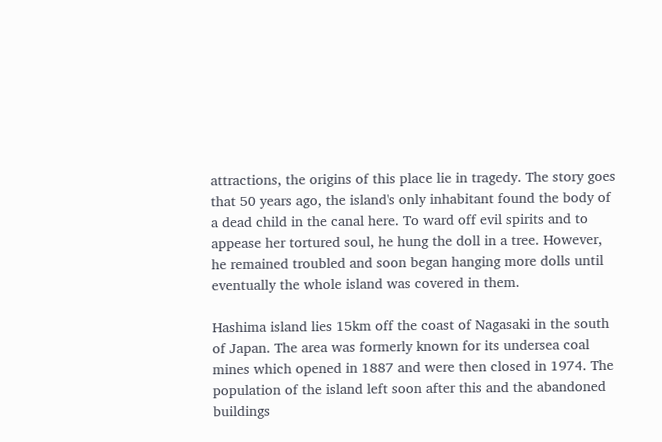attractions, the origins of this place lie in tragedy. The story goes that 50 years ago, the island's only inhabitant found the body of a dead child in the canal here. To ward off evil spirits and to appease her tortured soul, he hung the doll in a tree. However, he remained troubled and soon began hanging more dolls until eventually the whole island was covered in them.

Hashima island lies 15km off the coast of Nagasaki in the south of Japan. The area was formerly known for its undersea coal mines which opened in 1887 and were then closed in 1974. The population of the island left soon after this and the abandoned buildings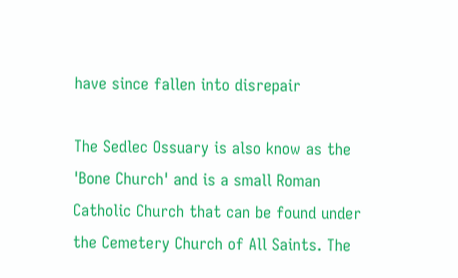have since fallen into disrepair

The Sedlec Ossuary is also know as the 'Bone Church' and is a small Roman Catholic Church that can be found under the Cemetery Church of All Saints. The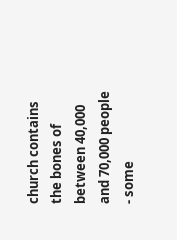church contains the bones of  between 40,000 and 70,000 people - some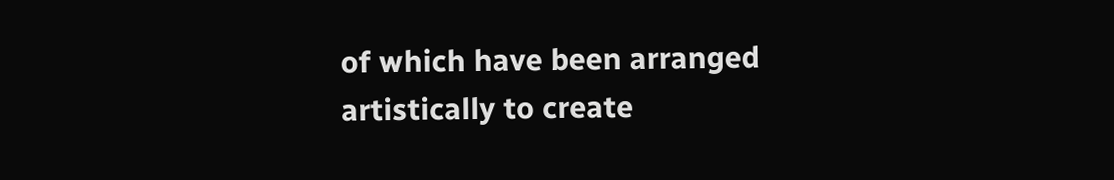of which have been arranged artistically to create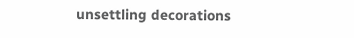unsettling decorations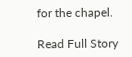for the chapel.

Read Full Story